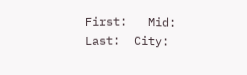First:   Mid:   Last:  City: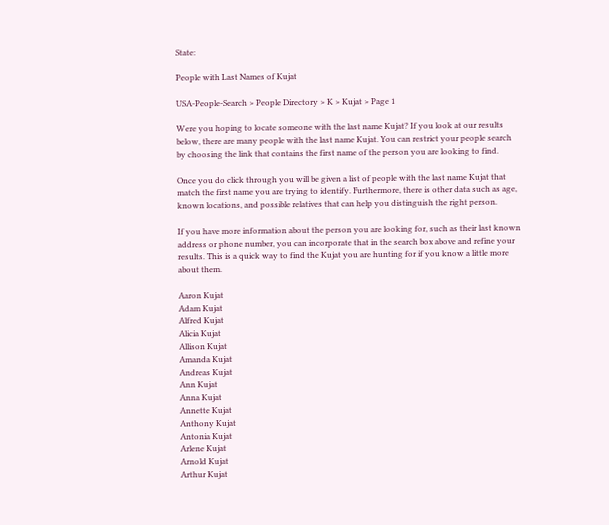State:

People with Last Names of Kujat

USA-People-Search > People Directory > K > Kujat > Page 1

Were you hoping to locate someone with the last name Kujat? If you look at our results below, there are many people with the last name Kujat. You can restrict your people search by choosing the link that contains the first name of the person you are looking to find.

Once you do click through you will be given a list of people with the last name Kujat that match the first name you are trying to identify. Furthermore, there is other data such as age, known locations, and possible relatives that can help you distinguish the right person.

If you have more information about the person you are looking for, such as their last known address or phone number, you can incorporate that in the search box above and refine your results. This is a quick way to find the Kujat you are hunting for if you know a little more about them.

Aaron Kujat
Adam Kujat
Alfred Kujat
Alicia Kujat
Allison Kujat
Amanda Kujat
Andreas Kujat
Ann Kujat
Anna Kujat
Annette Kujat
Anthony Kujat
Antonia Kujat
Arlene Kujat
Arnold Kujat
Arthur Kujat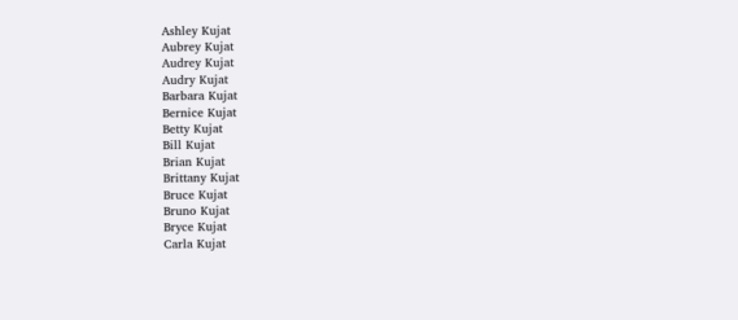Ashley Kujat
Aubrey Kujat
Audrey Kujat
Audry Kujat
Barbara Kujat
Bernice Kujat
Betty Kujat
Bill Kujat
Brian Kujat
Brittany Kujat
Bruce Kujat
Bruno Kujat
Bryce Kujat
Carla Kujat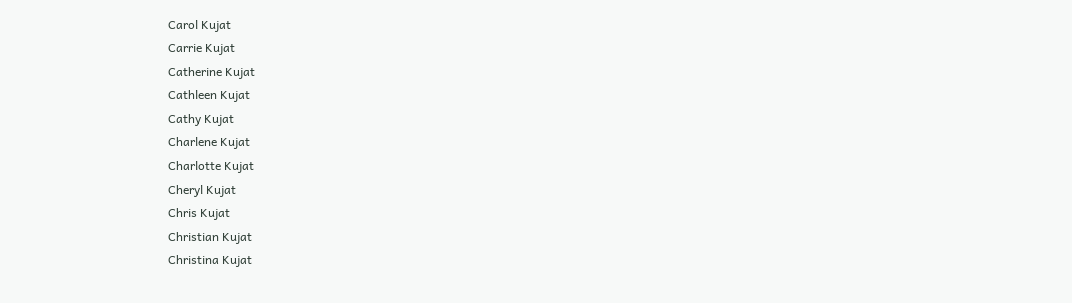Carol Kujat
Carrie Kujat
Catherine Kujat
Cathleen Kujat
Cathy Kujat
Charlene Kujat
Charlotte Kujat
Cheryl Kujat
Chris Kujat
Christian Kujat
Christina Kujat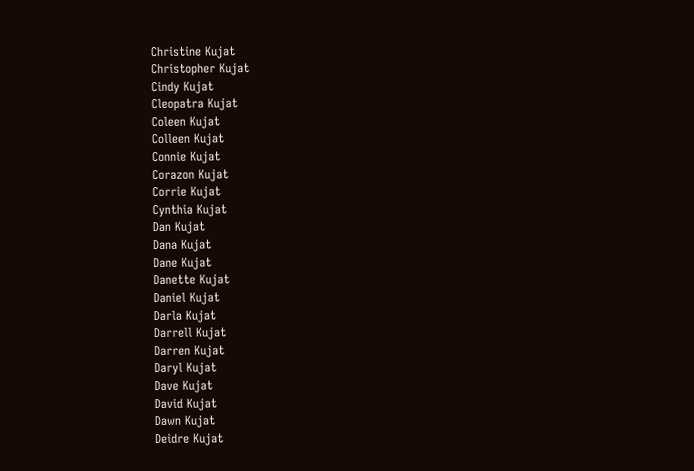Christine Kujat
Christopher Kujat
Cindy Kujat
Cleopatra Kujat
Coleen Kujat
Colleen Kujat
Connie Kujat
Corazon Kujat
Corrie Kujat
Cynthia Kujat
Dan Kujat
Dana Kujat
Dane Kujat
Danette Kujat
Daniel Kujat
Darla Kujat
Darrell Kujat
Darren Kujat
Daryl Kujat
Dave Kujat
David Kujat
Dawn Kujat
Deidre Kujat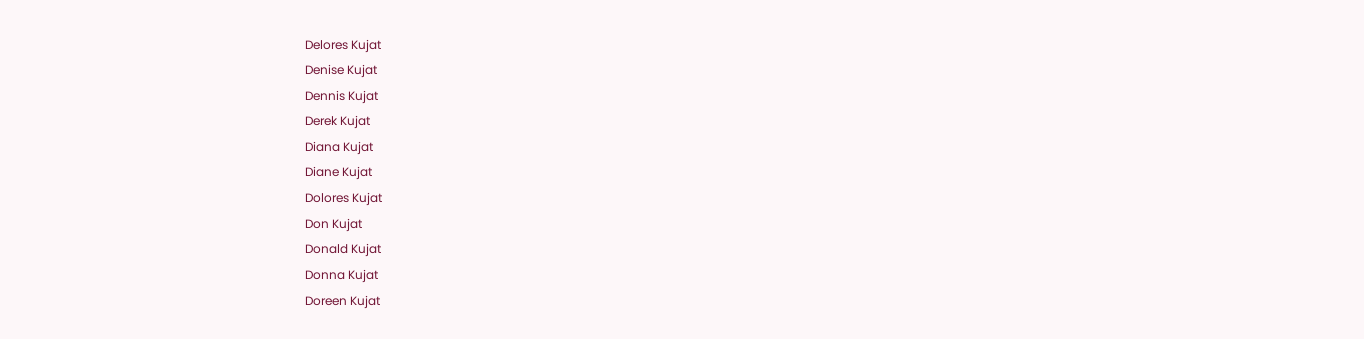Delores Kujat
Denise Kujat
Dennis Kujat
Derek Kujat
Diana Kujat
Diane Kujat
Dolores Kujat
Don Kujat
Donald Kujat
Donna Kujat
Doreen Kujat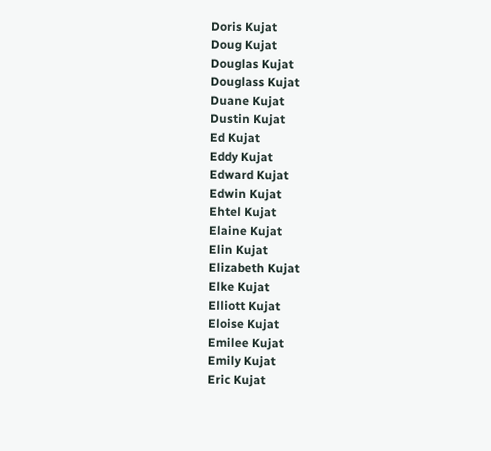Doris Kujat
Doug Kujat
Douglas Kujat
Douglass Kujat
Duane Kujat
Dustin Kujat
Ed Kujat
Eddy Kujat
Edward Kujat
Edwin Kujat
Ehtel Kujat
Elaine Kujat
Elin Kujat
Elizabeth Kujat
Elke Kujat
Elliott Kujat
Eloise Kujat
Emilee Kujat
Emily Kujat
Eric Kujat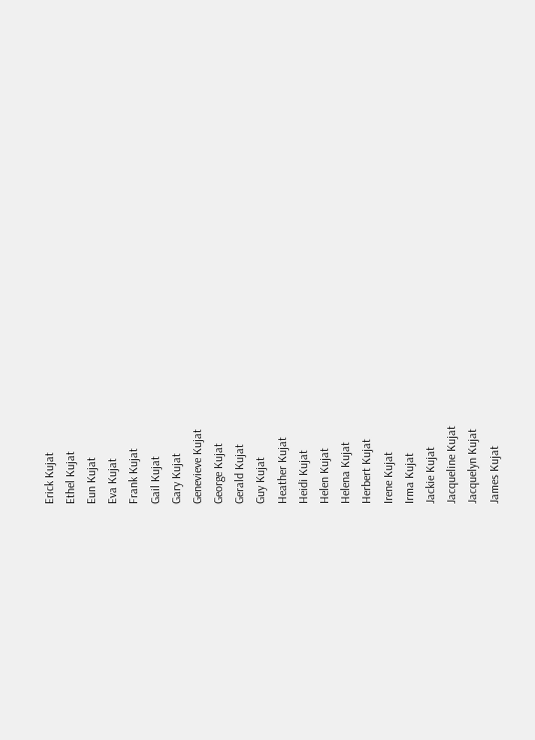Erick Kujat
Ethel Kujat
Eun Kujat
Eva Kujat
Frank Kujat
Gail Kujat
Gary Kujat
Genevieve Kujat
George Kujat
Gerald Kujat
Guy Kujat
Heather Kujat
Heidi Kujat
Helen Kujat
Helena Kujat
Herbert Kujat
Irene Kujat
Irma Kujat
Jackie Kujat
Jacqueline Kujat
Jacquelyn Kujat
James Kujat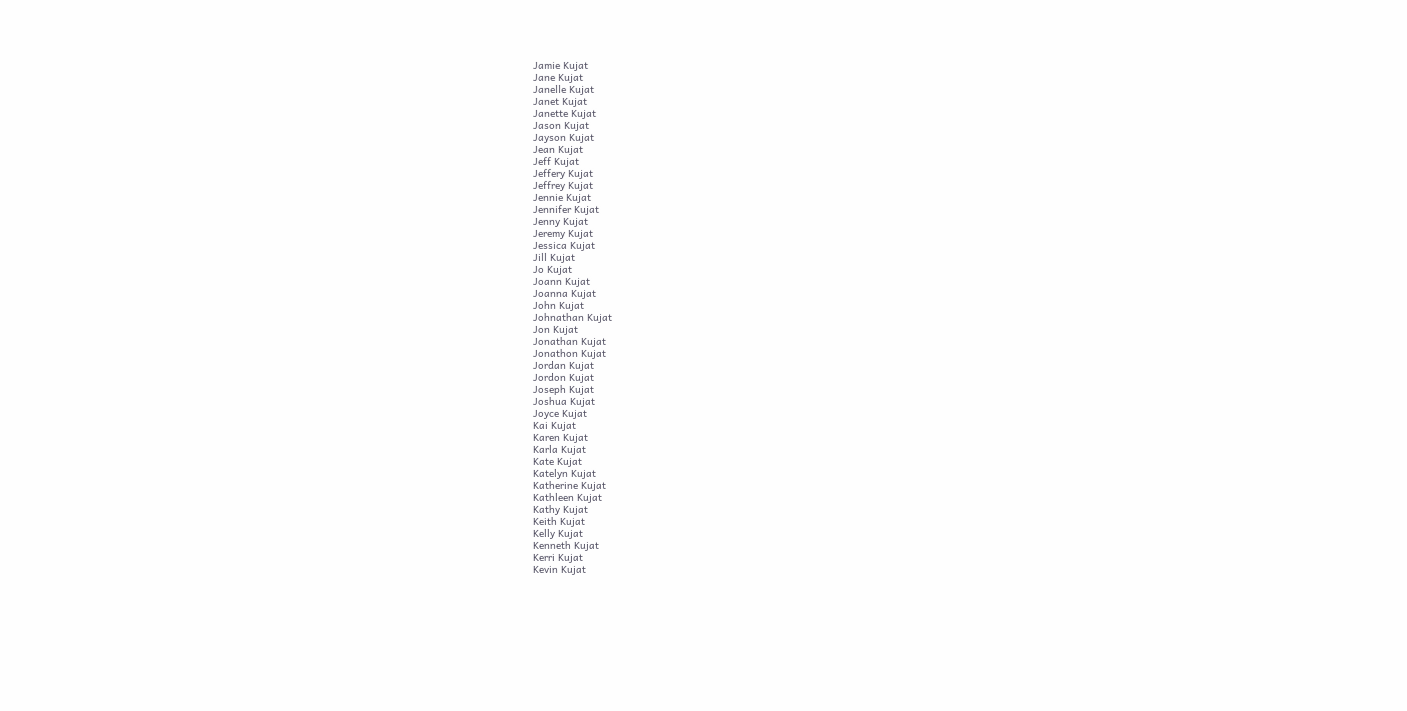Jamie Kujat
Jane Kujat
Janelle Kujat
Janet Kujat
Janette Kujat
Jason Kujat
Jayson Kujat
Jean Kujat
Jeff Kujat
Jeffery Kujat
Jeffrey Kujat
Jennie Kujat
Jennifer Kujat
Jenny Kujat
Jeremy Kujat
Jessica Kujat
Jill Kujat
Jo Kujat
Joann Kujat
Joanna Kujat
John Kujat
Johnathan Kujat
Jon Kujat
Jonathan Kujat
Jonathon Kujat
Jordan Kujat
Jordon Kujat
Joseph Kujat
Joshua Kujat
Joyce Kujat
Kai Kujat
Karen Kujat
Karla Kujat
Kate Kujat
Katelyn Kujat
Katherine Kujat
Kathleen Kujat
Kathy Kujat
Keith Kujat
Kelly Kujat
Kenneth Kujat
Kerri Kujat
Kevin Kujat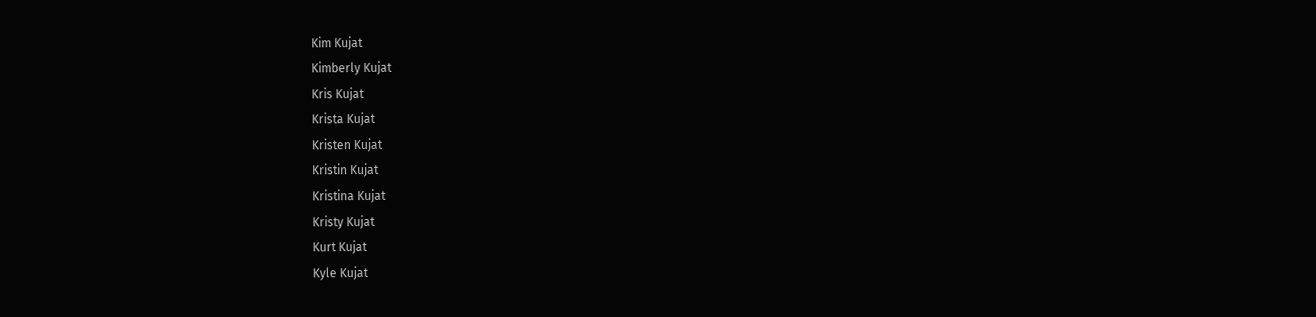Kim Kujat
Kimberly Kujat
Kris Kujat
Krista Kujat
Kristen Kujat
Kristin Kujat
Kristina Kujat
Kristy Kujat
Kurt Kujat
Kyle Kujat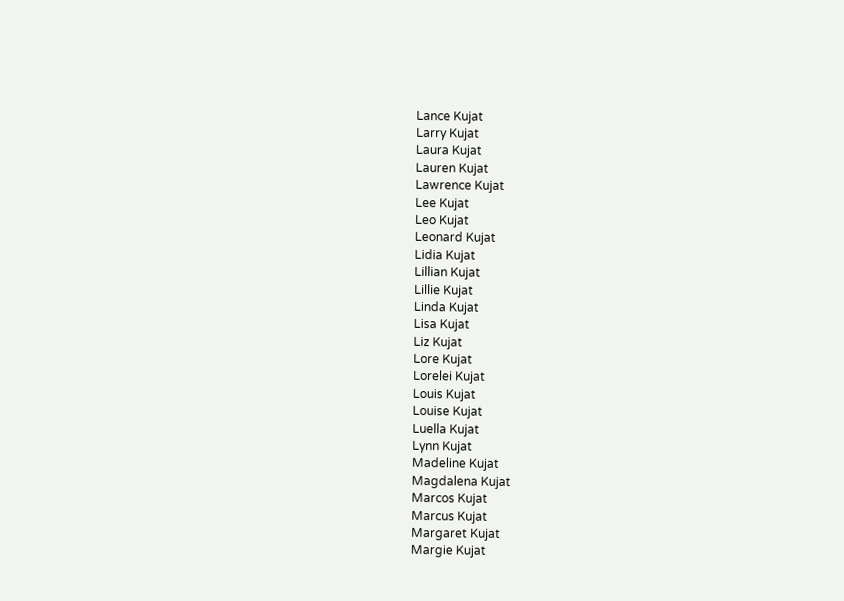Lance Kujat
Larry Kujat
Laura Kujat
Lauren Kujat
Lawrence Kujat
Lee Kujat
Leo Kujat
Leonard Kujat
Lidia Kujat
Lillian Kujat
Lillie Kujat
Linda Kujat
Lisa Kujat
Liz Kujat
Lore Kujat
Lorelei Kujat
Louis Kujat
Louise Kujat
Luella Kujat
Lynn Kujat
Madeline Kujat
Magdalena Kujat
Marcos Kujat
Marcus Kujat
Margaret Kujat
Margie Kujat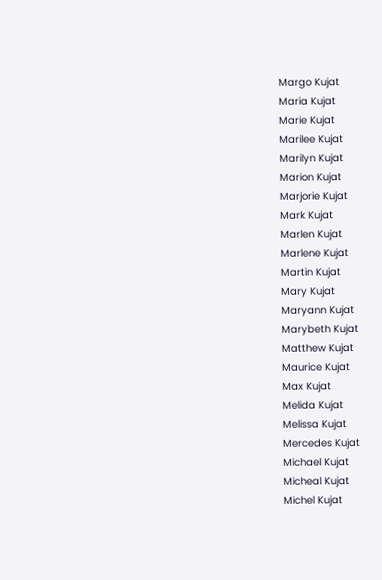Margo Kujat
Maria Kujat
Marie Kujat
Marilee Kujat
Marilyn Kujat
Marion Kujat
Marjorie Kujat
Mark Kujat
Marlen Kujat
Marlene Kujat
Martin Kujat
Mary Kujat
Maryann Kujat
Marybeth Kujat
Matthew Kujat
Maurice Kujat
Max Kujat
Melida Kujat
Melissa Kujat
Mercedes Kujat
Michael Kujat
Micheal Kujat
Michel Kujat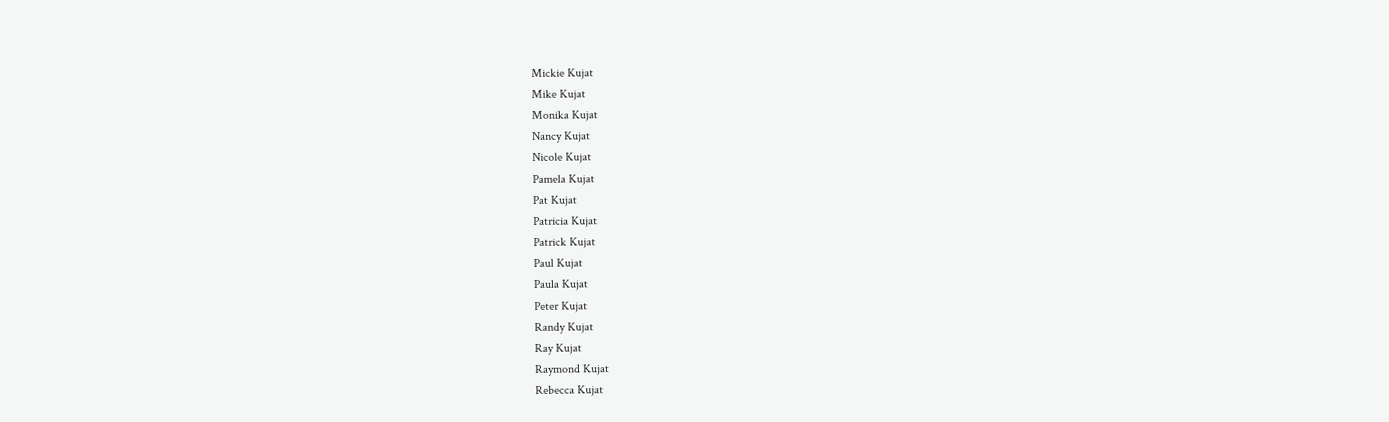Mickie Kujat
Mike Kujat
Monika Kujat
Nancy Kujat
Nicole Kujat
Pamela Kujat
Pat Kujat
Patricia Kujat
Patrick Kujat
Paul Kujat
Paula Kujat
Peter Kujat
Randy Kujat
Ray Kujat
Raymond Kujat
Rebecca Kujat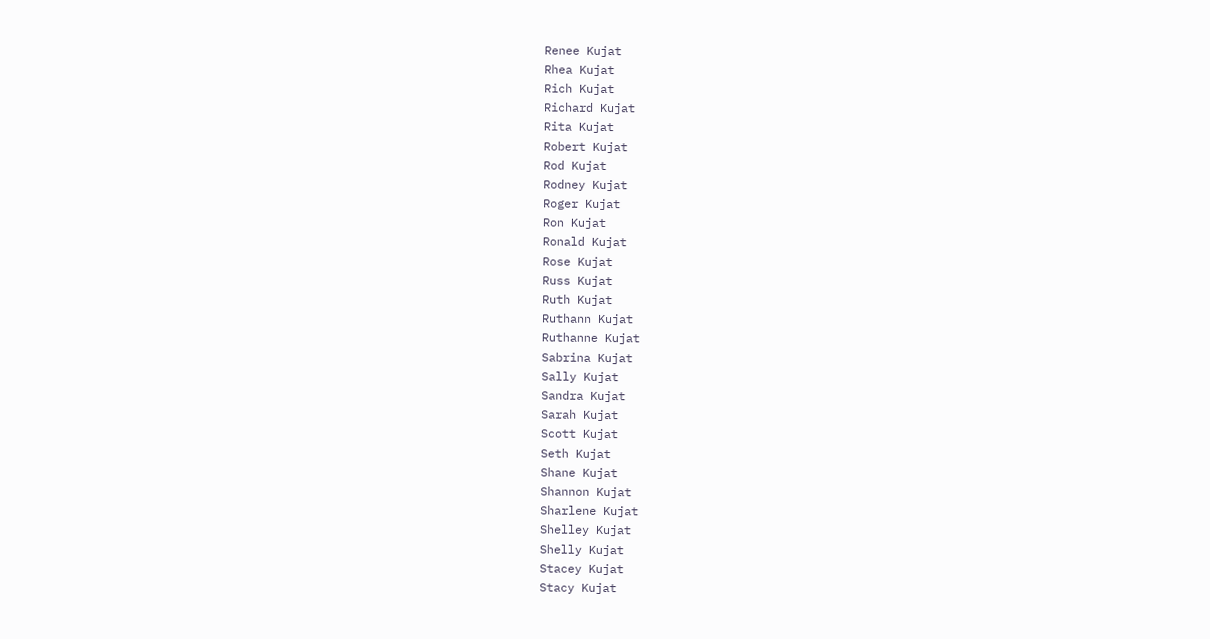Renee Kujat
Rhea Kujat
Rich Kujat
Richard Kujat
Rita Kujat
Robert Kujat
Rod Kujat
Rodney Kujat
Roger Kujat
Ron Kujat
Ronald Kujat
Rose Kujat
Russ Kujat
Ruth Kujat
Ruthann Kujat
Ruthanne Kujat
Sabrina Kujat
Sally Kujat
Sandra Kujat
Sarah Kujat
Scott Kujat
Seth Kujat
Shane Kujat
Shannon Kujat
Sharlene Kujat
Shelley Kujat
Shelly Kujat
Stacey Kujat
Stacy Kujat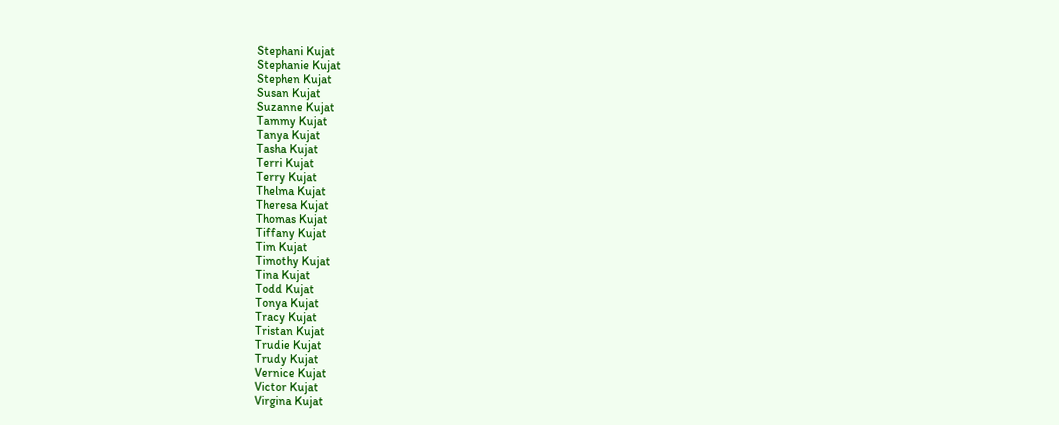Stephani Kujat
Stephanie Kujat
Stephen Kujat
Susan Kujat
Suzanne Kujat
Tammy Kujat
Tanya Kujat
Tasha Kujat
Terri Kujat
Terry Kujat
Thelma Kujat
Theresa Kujat
Thomas Kujat
Tiffany Kujat
Tim Kujat
Timothy Kujat
Tina Kujat
Todd Kujat
Tonya Kujat
Tracy Kujat
Tristan Kujat
Trudie Kujat
Trudy Kujat
Vernice Kujat
Victor Kujat
Virgina Kujat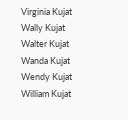Virginia Kujat
Wally Kujat
Walter Kujat
Wanda Kujat
Wendy Kujat
William Kujat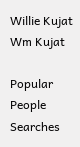Willie Kujat
Wm Kujat

Popular People Searches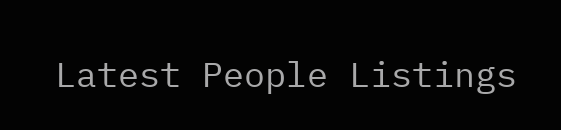Latest People Listings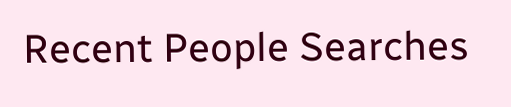Recent People Searches